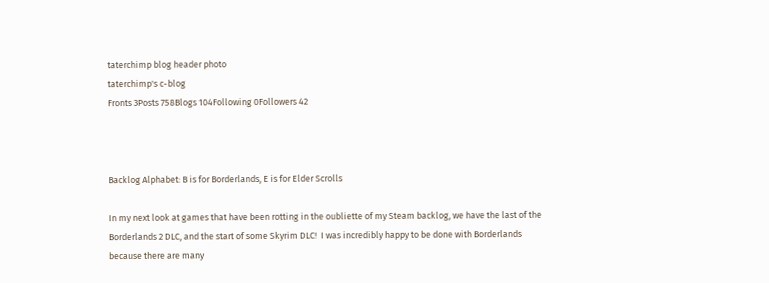taterchimp blog header photo
taterchimp's c-blog
Fronts 3Posts 758Blogs 104Following 0Followers 42



Backlog Alphabet: B is for Borderlands, E is for Elder Scrolls

In my next look at games that have been rotting in the oubliette of my Steam backlog, we have the last of the Borderlands 2 DLC, and the start of some Skyrim DLC!  I was incredibly happy to be done with Borderlands because there are many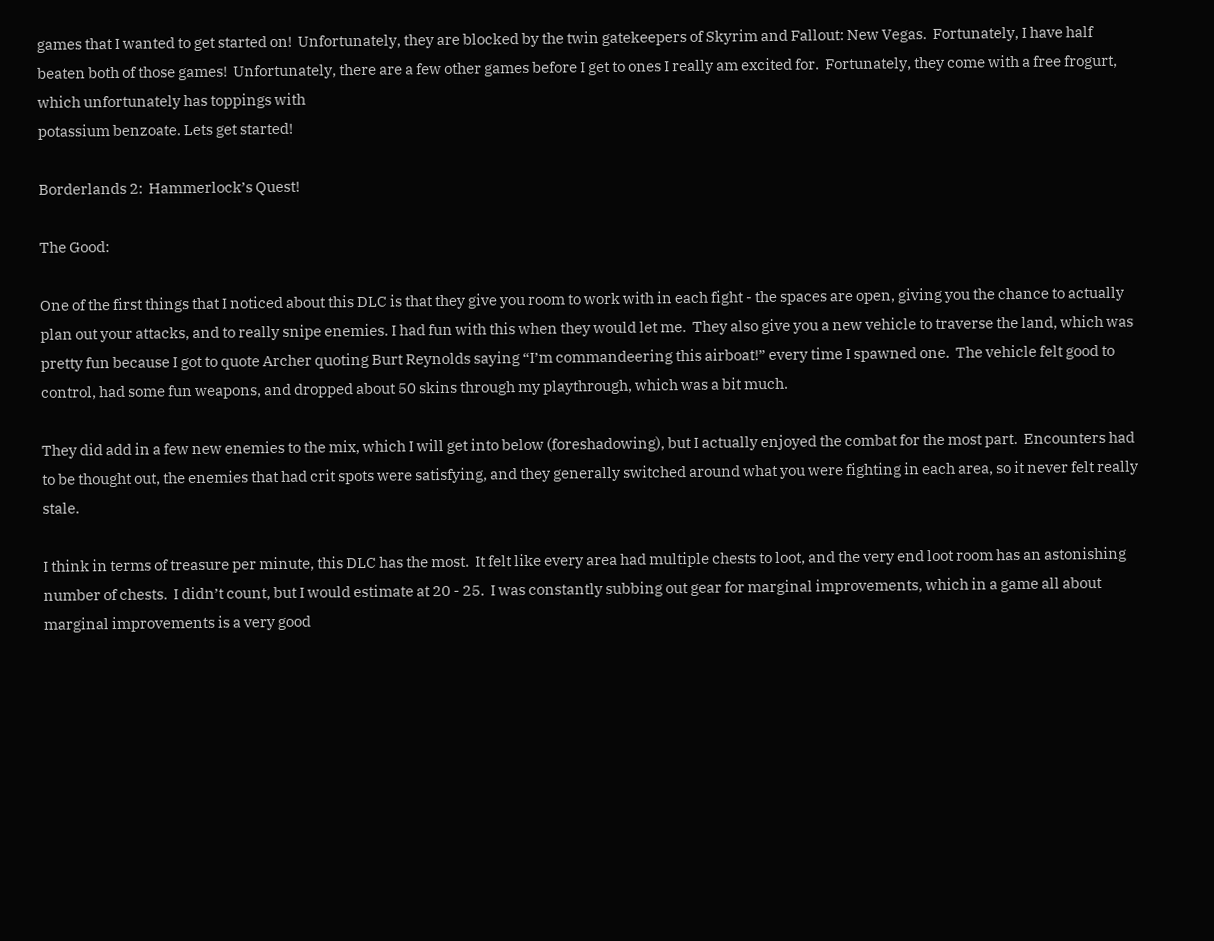games that I wanted to get started on!  Unfortunately, they are blocked by the twin gatekeepers of Skyrim and Fallout: New Vegas.  Fortunately, I have half beaten both of those games!  Unfortunately, there are a few other games before I get to ones I really am excited for.  Fortunately, they come with a free frogurt, which unfortunately has toppings with
potassium benzoate. Lets get started!

Borderlands 2:  Hammerlock’s Quest!

The Good:

One of the first things that I noticed about this DLC is that they give you room to work with in each fight - the spaces are open, giving you the chance to actually plan out your attacks, and to really snipe enemies. I had fun with this when they would let me.  They also give you a new vehicle to traverse the land, which was pretty fun because I got to quote Archer quoting Burt Reynolds saying “I’m commandeering this airboat!” every time I spawned one.  The vehicle felt good to control, had some fun weapons, and dropped about 50 skins through my playthrough, which was a bit much.

They did add in a few new enemies to the mix, which I will get into below (foreshadowing), but I actually enjoyed the combat for the most part.  Encounters had to be thought out, the enemies that had crit spots were satisfying, and they generally switched around what you were fighting in each area, so it never felt really stale.

I think in terms of treasure per minute, this DLC has the most.  It felt like every area had multiple chests to loot, and the very end loot room has an astonishing number of chests.  I didn’t count, but I would estimate at 20 - 25.  I was constantly subbing out gear for marginal improvements, which in a game all about marginal improvements is a very good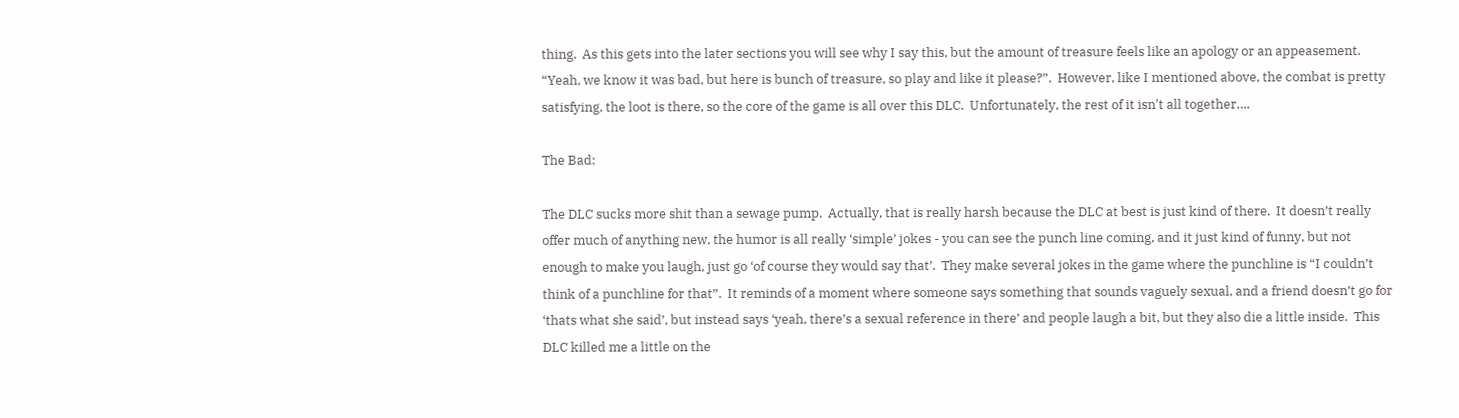thing.  As this gets into the later sections you will see why I say this, but the amount of treasure feels like an apology or an appeasement.  “Yeah, we know it was bad, but here is bunch of treasure, so play and like it please?”.  However, like I mentioned above, the combat is pretty satisfying, the loot is there, so the core of the game is all over this DLC.  Unfortunately, the rest of it isn't all together….

The Bad:

The DLC sucks more shit than a sewage pump.  Actually, that is really harsh because the DLC at best is just kind of there.  It doesn’t really offer much of anything new, the humor is all really ‘simple’ jokes - you can see the punch line coming, and it just kind of funny, but not enough to make you laugh, just go ‘of course they would say that’.  They make several jokes in the game where the punchline is “I couldn’t think of a punchline for that”.  It reminds of a moment where someone says something that sounds vaguely sexual, and a friend doesn’t go for ‘thats what she said’, but instead says ‘yeah, there’s a sexual reference in there’ and people laugh a bit, but they also die a little inside.  This DLC killed me a little on the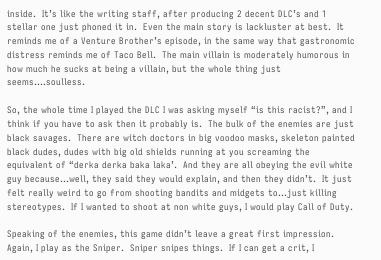inside.  It’s like the writing staff, after producing 2 decent DLC’s and 1 stellar one just phoned it in.  Even the main story is lackluster at best.  It reminds me of a Venture Brother’s episode, in the same way that gastronomic distress reminds me of Taco Bell.  The main villain is moderately humorous in how much he sucks at being a villain, but the whole thing just seems….soulless.

So, the whole time I played the DLC I was asking myself “is this racist?”, and I think if you have to ask then it probably is.  The bulk of the enemies are just black savages.  There are witch doctors in big voodoo masks, skeleton painted black dudes, dudes with big old shields running at you screaming the equivalent of “derka derka baka laka’.  And they are all obeying the evil white guy because…well, they said they would explain, and then they didn’t.  It just felt really weird to go from shooting bandits and midgets to...just killing stereotypes.  If I wanted to shoot at non white guys, I would play Call of Duty.

Speaking of the enemies, this game didn’t leave a great first impression.  Again, I play as the Sniper.  Sniper snipes things.  If I can get a crit, I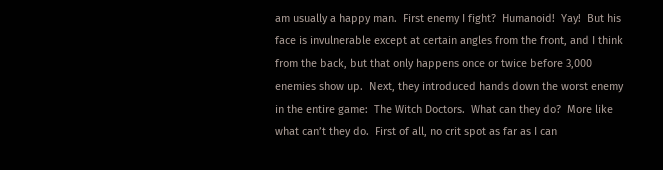am usually a happy man.  First enemy I fight?  Humanoid!  Yay!  But his face is invulnerable except at certain angles from the front, and I think from the back, but that only happens once or twice before 3,000 enemies show up.  Next, they introduced hands down the worst enemy in the entire game:  The Witch Doctors.  What can they do?  More like what can’t they do.  First of all, no crit spot as far as I can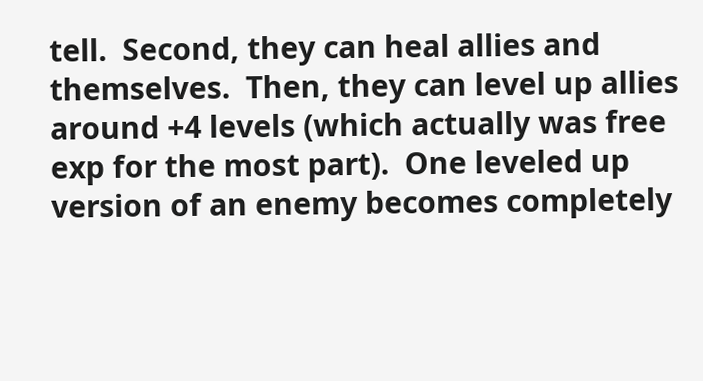tell.  Second, they can heal allies and themselves.  Then, they can level up allies around +4 levels (which actually was free exp for the most part).  One leveled up version of an enemy becomes completely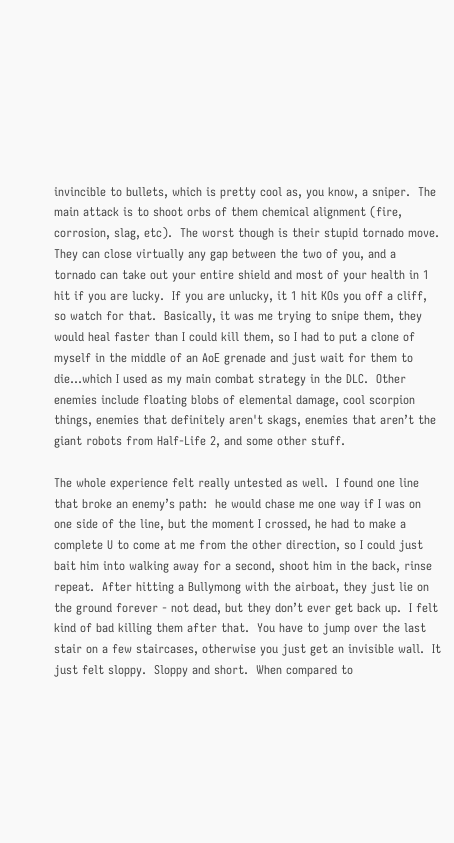invincible to bullets, which is pretty cool as, you know, a sniper.  The main attack is to shoot orbs of them chemical alignment (fire, corrosion, slag, etc).  The worst though is their stupid tornado move.  They can close virtually any gap between the two of you, and a tornado can take out your entire shield and most of your health in 1 hit if you are lucky.  If you are unlucky, it 1 hit KOs you off a cliff, so watch for that.  Basically, it was me trying to snipe them, they would heal faster than I could kill them, so I had to put a clone of myself in the middle of an AoE grenade and just wait for them to die...which I used as my main combat strategy in the DLC.  Other enemies include floating blobs of elemental damage, cool scorpion things, enemies that definitely aren't skags, enemies that aren’t the giant robots from Half-Life 2, and some other stuff.

The whole experience felt really untested as well.  I found one line that broke an enemy’s path:  he would chase me one way if I was on one side of the line, but the moment I crossed, he had to make a complete U to come at me from the other direction, so I could just bait him into walking away for a second, shoot him in the back, rinse repeat.  After hitting a Bullymong with the airboat, they just lie on the ground forever - not dead, but they don’t ever get back up.  I felt kind of bad killing them after that.  You have to jump over the last stair on a few staircases, otherwise you just get an invisible wall.  It just felt sloppy.  Sloppy and short.  When compared to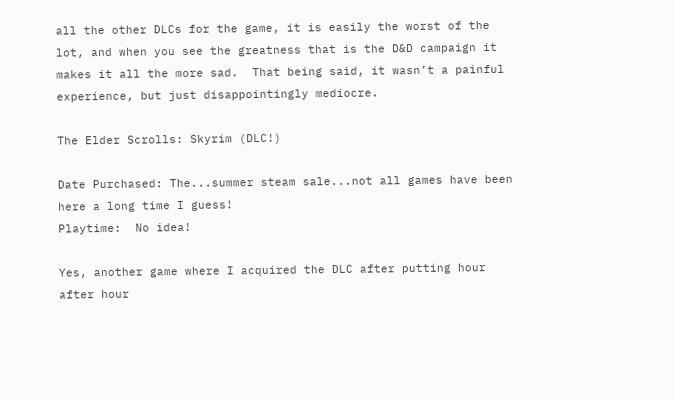all the other DLCs for the game, it is easily the worst of the lot, and when you see the greatness that is the D&D campaign it makes it all the more sad.  That being said, it wasn’t a painful experience, but just disappointingly mediocre.

The Elder Scrolls: Skyrim (DLC!)

Date Purchased: The...summer steam sale...not all games have been here a long time I guess!
Playtime:  No idea!

Yes, another game where I acquired the DLC after putting hour after hour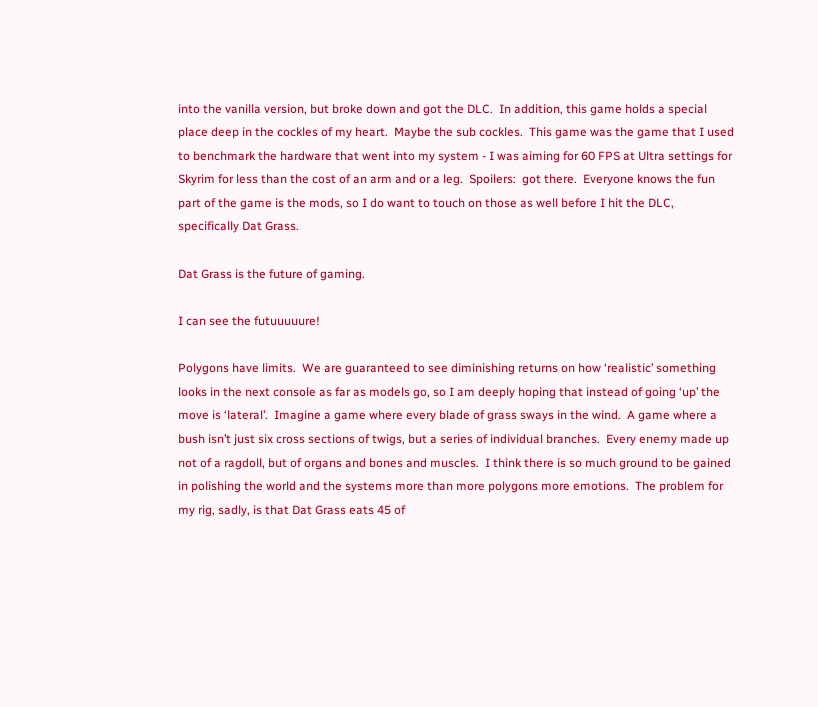into the vanilla version, but broke down and got the DLC.  In addition, this game holds a special place deep in the cockles of my heart.  Maybe the sub cockles.  This game was the game that I used to benchmark the hardware that went into my system - I was aiming for 60 FPS at Ultra settings for Skyrim for less than the cost of an arm and or a leg.  Spoilers:  got there.  Everyone knows the fun part of the game is the mods, so I do want to touch on those as well before I hit the DLC, specifically Dat Grass.

Dat Grass is the future of gaming.

I can see the futuuuuure!

Polygons have limits.  We are guaranteed to see diminishing returns on how ‘realistic’ something looks in the next console as far as models go, so I am deeply hoping that instead of going ‘up’ the move is ‘lateral’.  Imagine a game where every blade of grass sways in the wind.  A game where a bush isn’t just six cross sections of twigs, but a series of individual branches.  Every enemy made up not of a ragdoll, but of organs and bones and muscles.  I think there is so much ground to be gained in polishing the world and the systems more than more polygons more emotions.  The problem for my rig, sadly, is that Dat Grass eats 45 of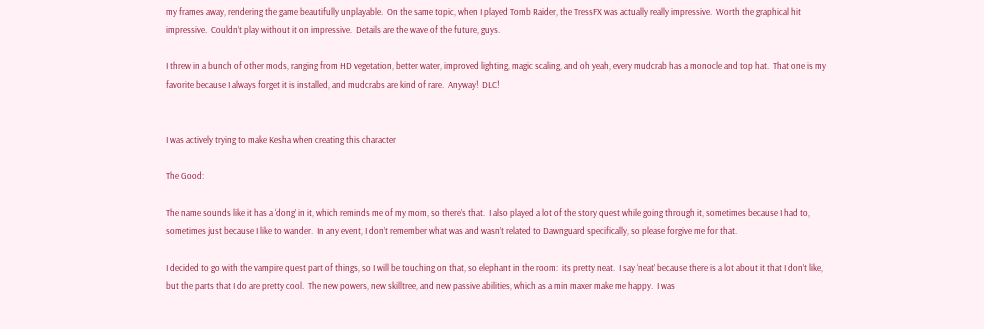my frames away, rendering the game beautifully unplayable.  On the same topic, when I played Tomb Raider, the TressFX was actually really impressive.  Worth the graphical hit impressive.  Couldn’t play without it on impressive.  Details are the wave of the future, guys.

I threw in a bunch of other mods, ranging from HD vegetation, better water, improved lighting, magic scaling, and oh yeah, every mudcrab has a monocle and top hat.  That one is my favorite because I always forget it is installed, and mudcrabs are kind of rare.  Anyway!  DLC!


I was actively trying to make Kesha when creating this character

The Good:

The name sounds like it has a ‘dong’ in it, which reminds me of my mom, so there’s that.  I also played a lot of the story quest while going through it, sometimes because I had to, sometimes just because I like to wander.  In any event, I don’t remember what was and wasn’t related to Dawnguard specifically, so please forgive me for that.

I decided to go with the vampire quest part of things, so I will be touching on that, so elephant in the room:  its pretty neat.  I say ‘neat’ because there is a lot about it that I don’t like, but the parts that I do are pretty cool.  The new powers, new skilltree, and new passive abilities, which as a min maxer make me happy.  I was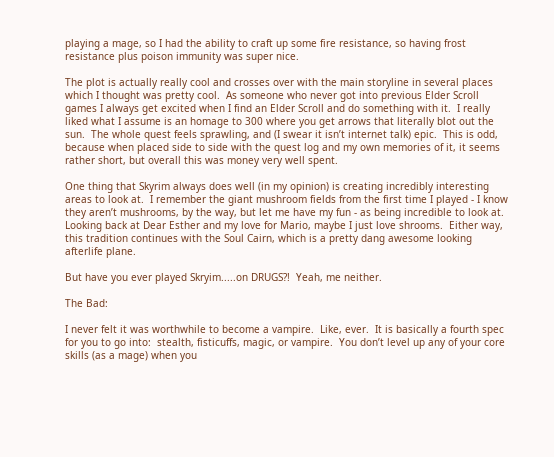playing a mage, so I had the ability to craft up some fire resistance, so having frost resistance plus poison immunity was super nice.

The plot is actually really cool and crosses over with the main storyline in several places which I thought was pretty cool.  As someone who never got into previous Elder Scroll games I always get excited when I find an Elder Scroll and do something with it.  I really liked what I assume is an homage to 300 where you get arrows that literally blot out the sun.  The whole quest feels sprawling, and (I swear it isn’t internet talk) epic.  This is odd, because when placed side to side with the quest log and my own memories of it, it seems rather short, but overall this was money very well spent.

One thing that Skyrim always does well (in my opinion) is creating incredibly interesting areas to look at.  I remember the giant mushroom fields from the first time I played - I know they aren’t mushrooms, by the way, but let me have my fun - as being incredible to look at.  Looking back at Dear Esther and my love for Mario, maybe I just love shrooms.  Either way, this tradition continues with the Soul Cairn, which is a pretty dang awesome looking afterlife plane.

But have you ever played Skryim.....on DRUGS?!  Yeah, me neither.

The Bad:

I never felt it was worthwhile to become a vampire.  Like, ever.  It is basically a fourth spec for you to go into:  stealth, fisticuffs, magic, or vampire.  You don’t level up any of your core skills (as a mage) when you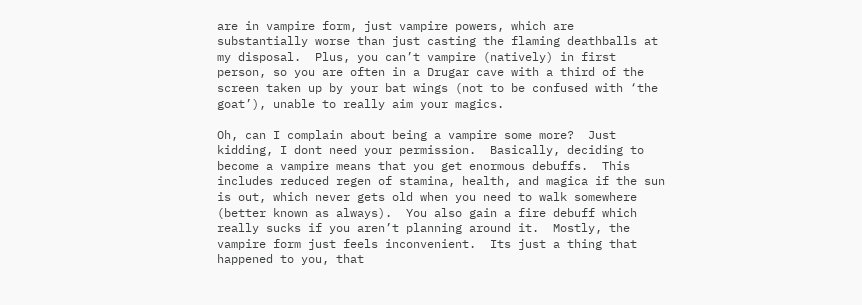are in vampire form, just vampire powers, which are substantially worse than just casting the flaming deathballs at my disposal.  Plus, you can’t vampire (natively) in first person, so you are often in a Drugar cave with a third of the screen taken up by your bat wings (not to be confused with ‘the goat’), unable to really aim your magics.

Oh, can I complain about being a vampire some more?  Just kidding, I dont need your permission.  Basically, deciding to become a vampire means that you get enormous debuffs.  This includes reduced regen of stamina, health, and magica if the sun is out, which never gets old when you need to walk somewhere (better known as always).  You also gain a fire debuff which really sucks if you aren’t planning around it.  Mostly, the vampire form just feels inconvenient.  Its just a thing that happened to you, that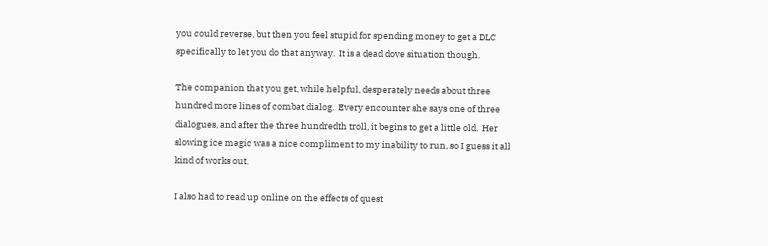you could reverse, but then you feel stupid for spending money to get a DLC specifically to let you do that anyway.  It is a dead dove situation though.

The companion that you get, while helpful, desperately needs about three hundred more lines of combat dialog.  Every encounter she says one of three dialogues, and after the three hundredth troll, it begins to get a little old.  Her slowing ice magic was a nice compliment to my inability to run, so I guess it all kind of works out.

I also had to read up online on the effects of quest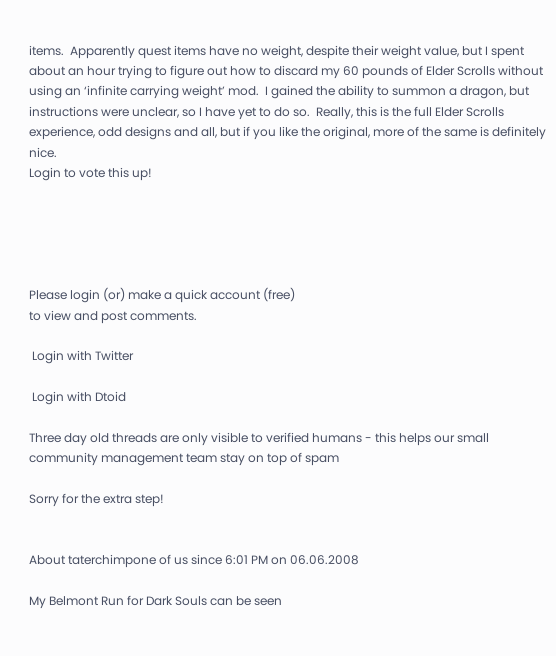items.  Apparently quest items have no weight, despite their weight value, but I spent about an hour trying to figure out how to discard my 60 pounds of Elder Scrolls without using an ‘infinite carrying weight’ mod.  I gained the ability to summon a dragon, but instructions were unclear, so I have yet to do so.  Really, this is the full Elder Scrolls experience, odd designs and all, but if you like the original, more of the same is definitely nice.
Login to vote this up!





Please login (or) make a quick account (free)
to view and post comments.

 Login with Twitter

 Login with Dtoid

Three day old threads are only visible to verified humans - this helps our small community management team stay on top of spam

Sorry for the extra step!


About taterchimpone of us since 6:01 PM on 06.06.2008

My Belmont Run for Dark Souls can be seen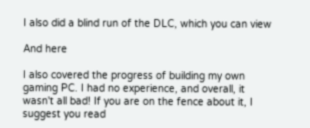I also did a blind run of the DLC, which you can view

And here

I also covered the progress of building my own gaming PC. I had no experience, and overall, it wasn't all bad! If you are on the fence about it, I suggest you read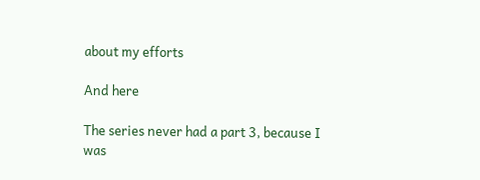about my efforts

And here

The series never had a part 3, because I was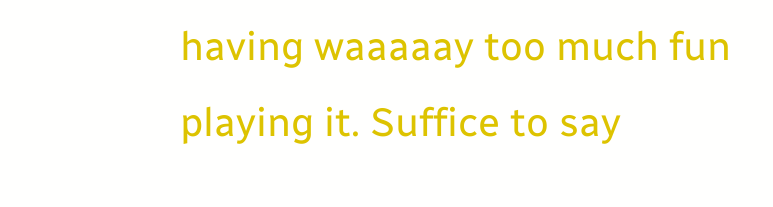having waaaaay too much fun playing it. Suffice to say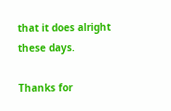that it does alright these days.

Thanks for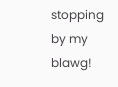stopping by my blawg!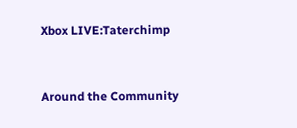Xbox LIVE:Taterchimp


Around the Community